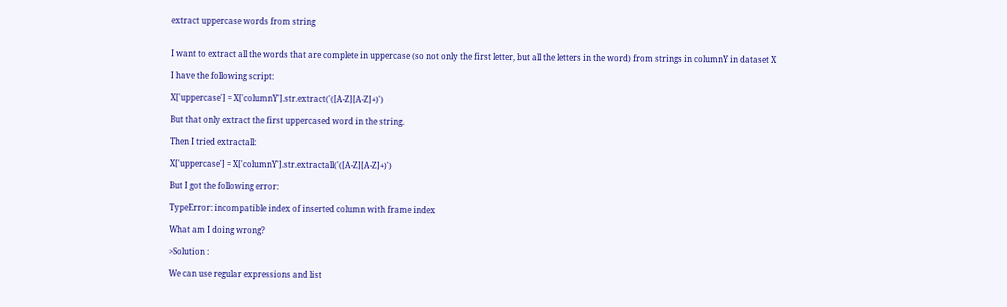extract uppercase words from string


I want to extract all the words that are complete in uppercase (so not only the first letter, but all the letters in the word) from strings in columnY in dataset X

I have the following script:

X['uppercase'] = X['columnY'].str.extract('([A-Z][A-Z]+)')

But that only extract the first uppercased word in the string.

Then I tried extractall:

X['uppercase'] = X['columnY'].str.extractall('([A-Z][A-Z]+)')

But I got the following error:

TypeError: incompatible index of inserted column with frame index

What am I doing wrong?

>Solution :

We can use regular expressions and list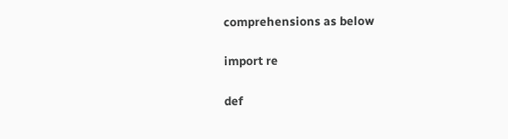comprehensions as below

import re

def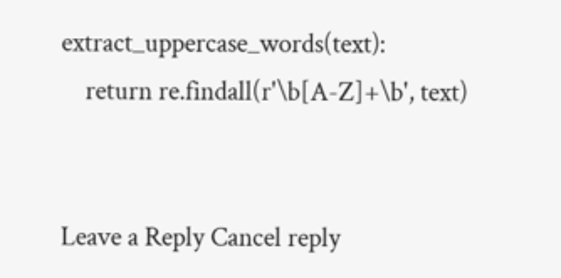extract_uppercase_words(text):
    return re.findall(r'\b[A-Z]+\b', text)


Leave a Reply Cancel reply